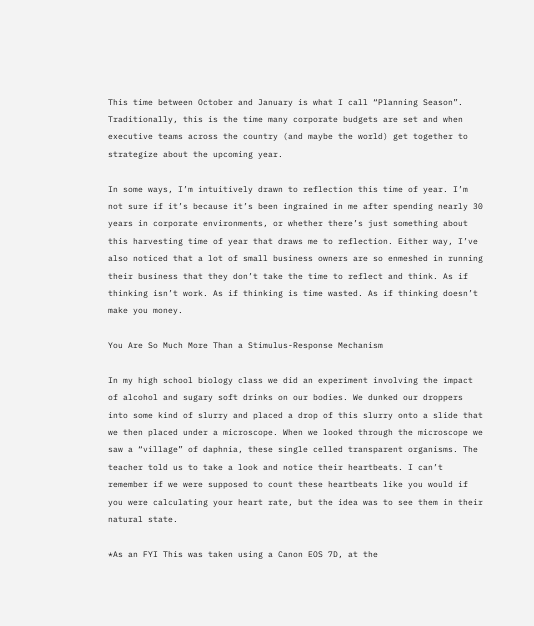This time between October and January is what I call “Planning Season”. Traditionally, this is the time many corporate budgets are set and when executive teams across the country (and maybe the world) get together to strategize about the upcoming year.

In some ways, I’m intuitively drawn to reflection this time of year. I’m not sure if it’s because it’s been ingrained in me after spending nearly 30 years in corporate environments, or whether there’s just something about this harvesting time of year that draws me to reflection. Either way, I’ve also noticed that a lot of small business owners are so enmeshed in running their business that they don’t take the time to reflect and think. As if thinking isn’t work. As if thinking is time wasted. As if thinking doesn’t make you money.

You Are So Much More Than a Stimulus-Response Mechanism

In my high school biology class we did an experiment involving the impact of alcohol and sugary soft drinks on our bodies. We dunked our droppers into some kind of slurry and placed a drop of this slurry onto a slide that we then placed under a microscope. When we looked through the microscope we saw a “village” of daphnia, these single celled transparent organisms. The teacher told us to take a look and notice their heartbeats. I can’t remember if we were supposed to count these heartbeats like you would if you were calculating your heart rate, but the idea was to see them in their natural state.

*As an FYI This was taken using a Canon EOS 7D, at the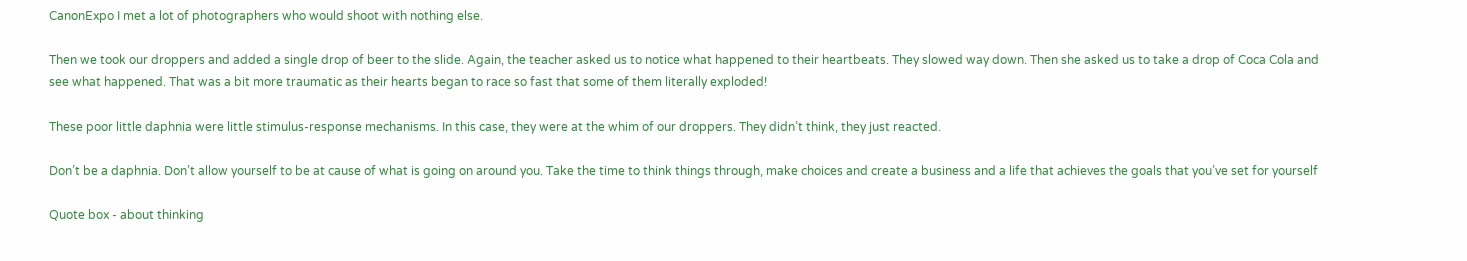CanonExpo I met a lot of photographers who would shoot with nothing else.

Then we took our droppers and added a single drop of beer to the slide. Again, the teacher asked us to notice what happened to their heartbeats. They slowed way down. Then she asked us to take a drop of Coca Cola and see what happened. That was a bit more traumatic as their hearts began to race so fast that some of them literally exploded!

These poor little daphnia were little stimulus-response mechanisms. In this case, they were at the whim of our droppers. They didn’t think, they just reacted.

Don’t be a daphnia. Don’t allow yourself to be at cause of what is going on around you. Take the time to think things through, make choices and create a business and a life that achieves the goals that you’ve set for yourself

Quote box - about thinking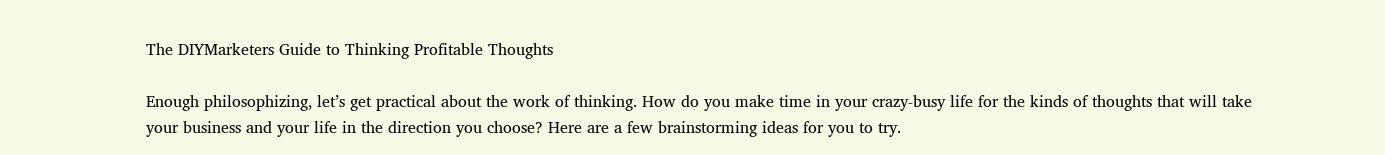The DIYMarketers Guide to Thinking Profitable Thoughts

Enough philosophizing, let’s get practical about the work of thinking. How do you make time in your crazy-busy life for the kinds of thoughts that will take your business and your life in the direction you choose? Here are a few brainstorming ideas for you to try.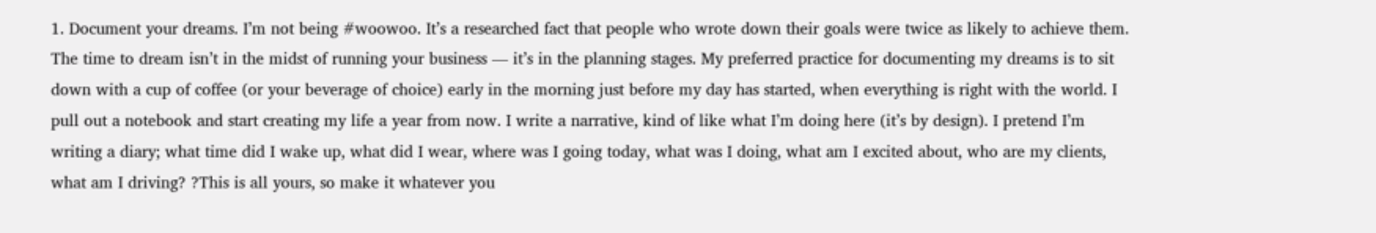1. Document your dreams. I’m not being #woowoo. It’s a researched fact that people who wrote down their goals were twice as likely to achieve them. The time to dream isn’t in the midst of running your business — it’s in the planning stages. My preferred practice for documenting my dreams is to sit down with a cup of coffee (or your beverage of choice) early in the morning just before my day has started, when everything is right with the world. I pull out a notebook and start creating my life a year from now. I write a narrative, kind of like what I’m doing here (it’s by design). I pretend I’m writing a diary; what time did I wake up, what did I wear, where was I going today, what was I doing, what am I excited about, who are my clients, what am I driving? ?This is all yours, so make it whatever you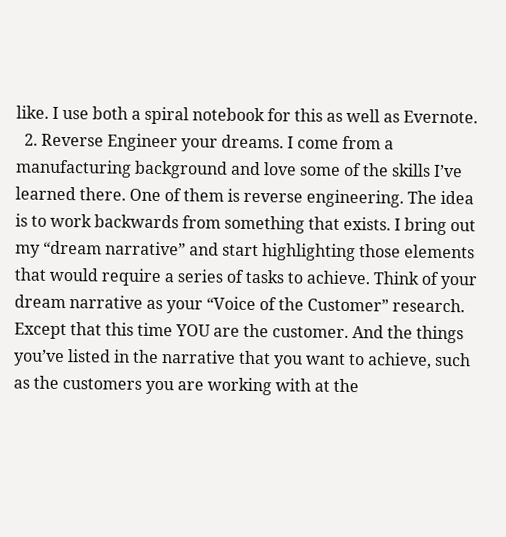like. I use both a spiral notebook for this as well as Evernote.
  2. Reverse Engineer your dreams. I come from a manufacturing background and love some of the skills I’ve learned there. One of them is reverse engineering. The idea is to work backwards from something that exists. I bring out my “dream narrative” and start highlighting those elements that would require a series of tasks to achieve. Think of your dream narrative as your “Voice of the Customer” research. Except that this time YOU are the customer. And the things you’ve listed in the narrative that you want to achieve, such as the customers you are working with at the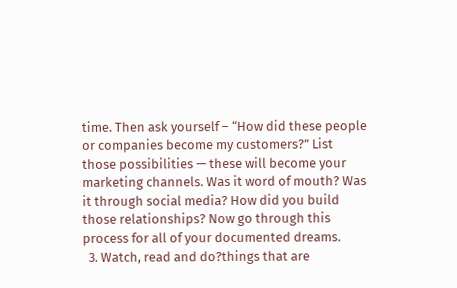time. Then ask yourself – “How did these people or companies become my customers?” List those possibilities — these will become your marketing channels. Was it word of mouth? Was it through social media? How did you build those relationships? Now go through this process for all of your documented dreams.
  3. Watch, read and do?things that are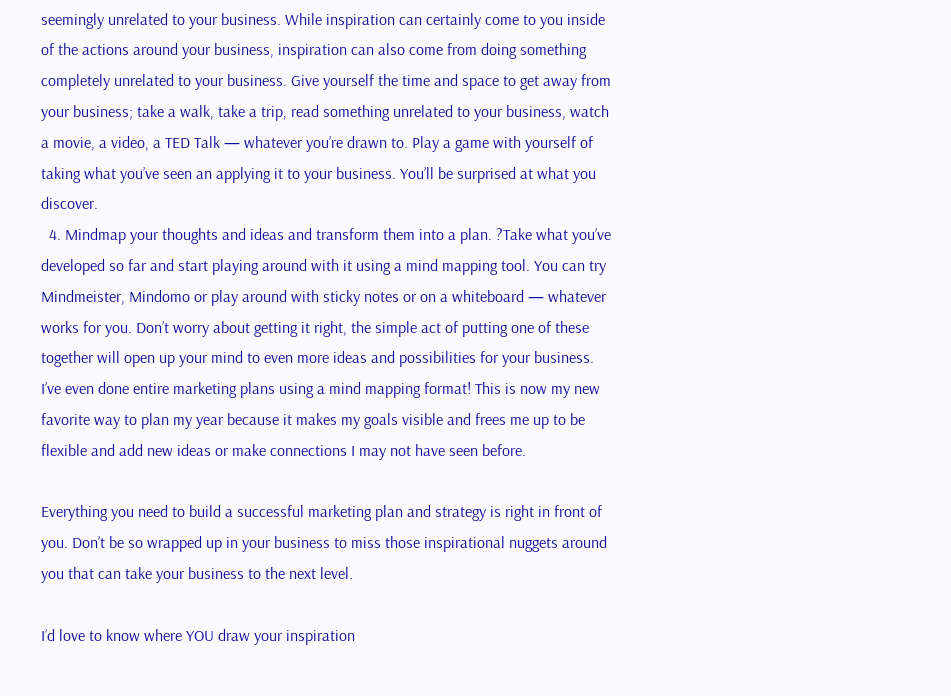seemingly unrelated to your business. While inspiration can certainly come to you inside of the actions around your business, inspiration can also come from doing something completely unrelated to your business. Give yourself the time and space to get away from your business; take a walk, take a trip, read something unrelated to your business, watch a movie, a video, a TED Talk — whatever you’re drawn to. Play a game with yourself of taking what you’ve seen an applying it to your business. You’ll be surprised at what you discover.
  4. Mindmap your thoughts and ideas and transform them into a plan. ?Take what you’ve developed so far and start playing around with it using a mind mapping tool. You can try Mindmeister, Mindomo or play around with sticky notes or on a whiteboard — whatever works for you. Don’t worry about getting it right, the simple act of putting one of these together will open up your mind to even more ideas and possibilities for your business. I’ve even done entire marketing plans using a mind mapping format! This is now my new favorite way to plan my year because it makes my goals visible and frees me up to be flexible and add new ideas or make connections I may not have seen before.

Everything you need to build a successful marketing plan and strategy is right in front of you. Don’t be so wrapped up in your business to miss those inspirational nuggets around you that can take your business to the next level.

I’d love to know where YOU draw your inspiration